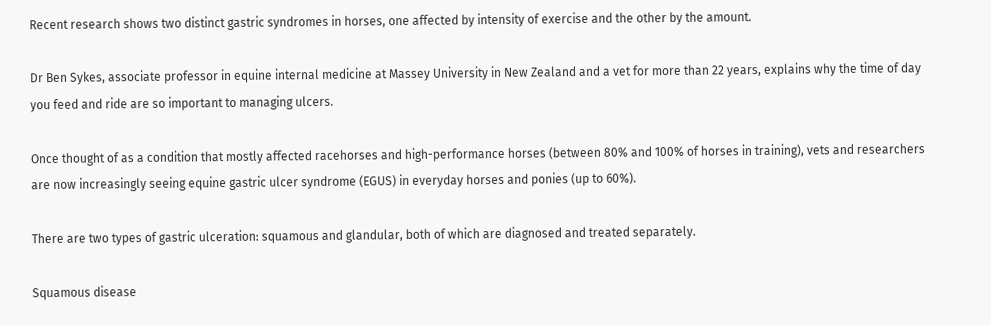Recent research shows two distinct gastric syndromes in horses, one affected by intensity of exercise and the other by the amount.

Dr Ben Sykes, associate professor in equine internal medicine at Massey University in New Zealand and a vet for more than 22 years, explains why the time of day you feed and ride are so important to managing ulcers.

Once thought of as a condition that mostly affected racehorses and high-performance horses (between 80% and 100% of horses in training), vets and researchers are now increasingly seeing equine gastric ulcer syndrome (EGUS) in everyday horses and ponies (up to 60%).

There are two types of gastric ulceration: squamous and glandular, both of which are diagnosed and treated separately.

Squamous disease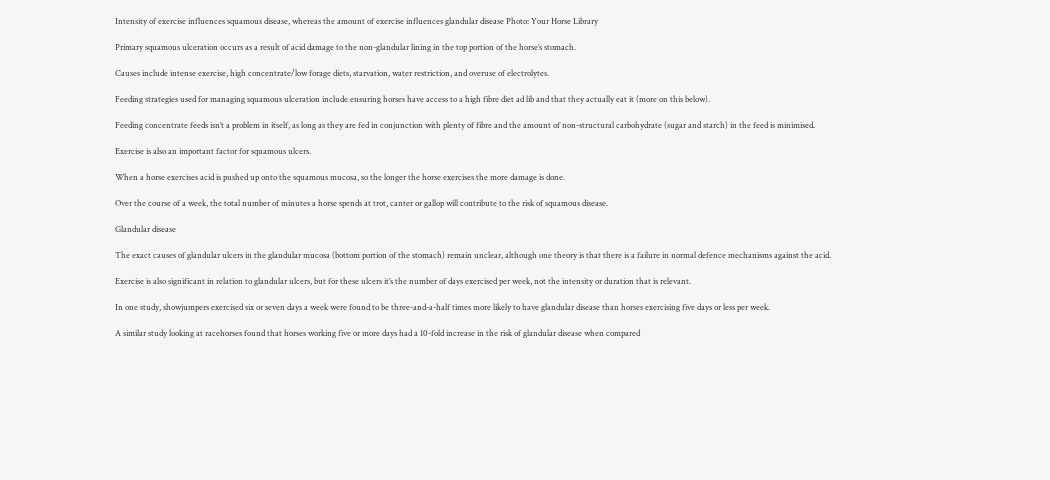Intensity of exercise influences squamous disease, whereas the amount of exercise influences glandular disease Photo: Your Horse Library

Primary squamous ulceration occurs as a result of acid damage to the non-glandular lining in the top portion of the horse’s stomach.

Causes include intense exercise, high concentrate/low forage diets, starvation, water restriction, and overuse of electrolytes.

Feeding strategies used for managing squamous ulceration include ensuring horses have access to a high fibre diet ad lib and that they actually eat it (more on this below).

Feeding concentrate feeds isn’t a problem in itself, as long as they are fed in conjunction with plenty of fibre and the amount of non-structural carbohydrate (sugar and starch) in the feed is minimised.

Exercise is also an important factor for squamous ulcers.

When a horse exercises acid is pushed up onto the squamous mucosa, so the longer the horse exercises the more damage is done.

Over the course of a week, the total number of minutes a horse spends at trot, canter or gallop will contribute to the risk of squamous disease.

Glandular disease

The exact causes of glandular ulcers in the glandular mucosa (bottom portion of the stomach) remain unclear, although one theory is that there is a failure in normal defence mechanisms against the acid.

Exercise is also significant in relation to glandular ulcers, but for these ulcers it’s the number of days exercised per week, not the intensity or duration that is relevant.

In one study, showjumpers exercised six or seven days a week were found to be three-and-a-half times more likely to have glandular disease than horses exercising five days or less per week.

A similar study looking at racehorses found that horses working five or more days had a 10-fold increase in the risk of glandular disease when compared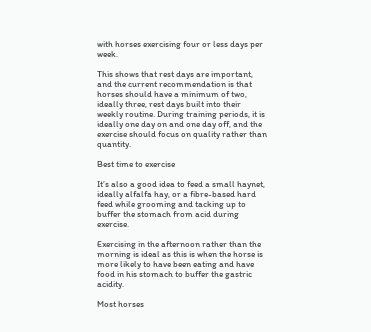with horses exercising four or less days per week.

This shows that rest days are important, and the current recommendation is that horses should have a minimum of two, ideally three, rest days built into their weekly routine. During training periods, it is ideally one day on and one day off, and the exercise should focus on quality rather than quantity.

Best time to exercise

It’s also a good idea to feed a small haynet, ideally alfalfa hay, or a fibre-based hard feed while grooming and tacking up to buffer the stomach from acid during exercise.

Exercising in the afternoon rather than the morning is ideal as this is when the horse is more likely to have been eating and have food in his stomach to buffer the gastric acidity.

Most horses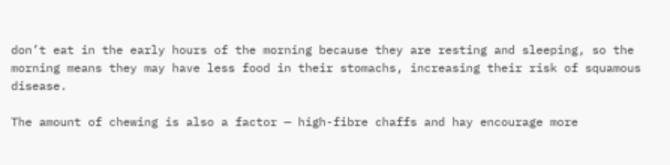don’t eat in the early hours of the morning because they are resting and sleeping, so the morning means they may have less food in their stomachs, increasing their risk of squamous disease.

The amount of chewing is also a factor — high-fibre chaffs and hay encourage more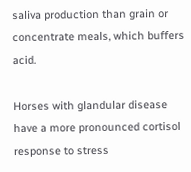saliva production than grain or concentrate meals, which buffers acid.

Horses with glandular disease have a more pronounced cortisol response to stress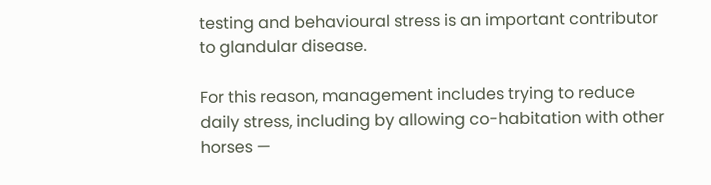testing and behavioural stress is an important contributor to glandular disease.

For this reason, management includes trying to reduce daily stress, including by allowing co-habitation with other horses —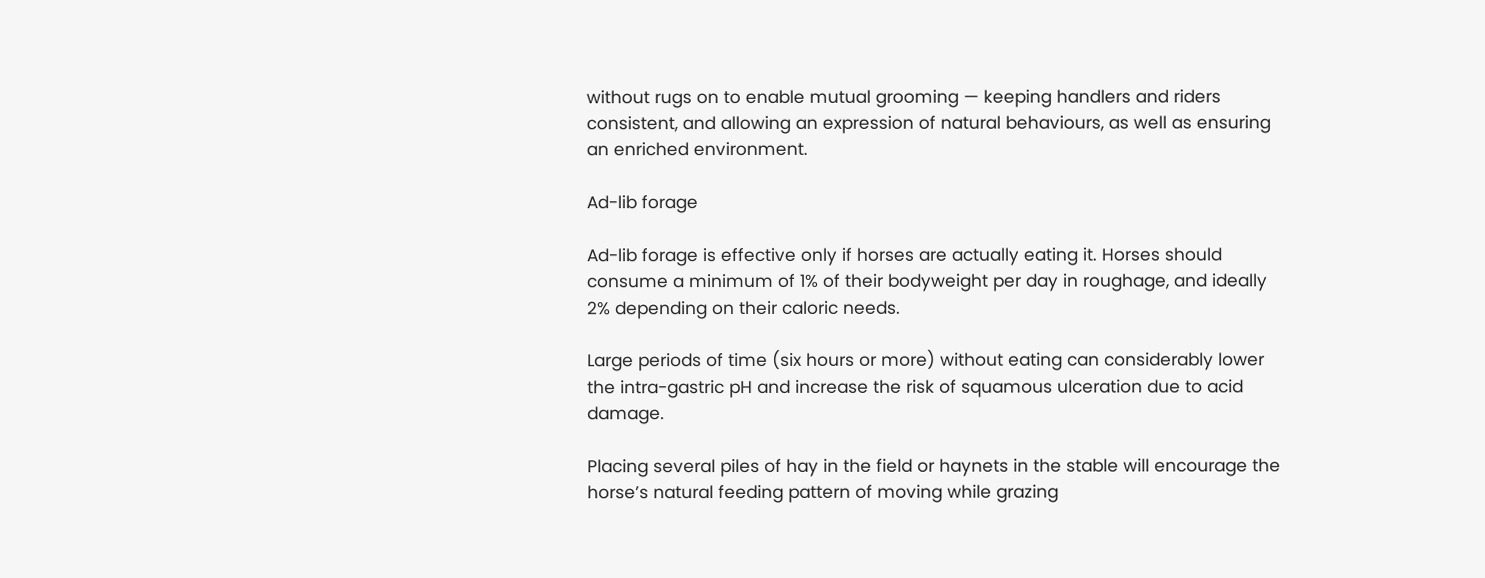without rugs on to enable mutual grooming — keeping handlers and riders consistent, and allowing an expression of natural behaviours, as well as ensuring an enriched environment.

Ad-lib forage

Ad-lib forage is effective only if horses are actually eating it. Horses should consume a minimum of 1% of their bodyweight per day in roughage, and ideally 2% depending on their caloric needs.

Large periods of time (six hours or more) without eating can considerably lower the intra-gastric pH and increase the risk of squamous ulceration due to acid damage.

Placing several piles of hay in the field or haynets in the stable will encourage the horse’s natural feeding pattern of moving while grazing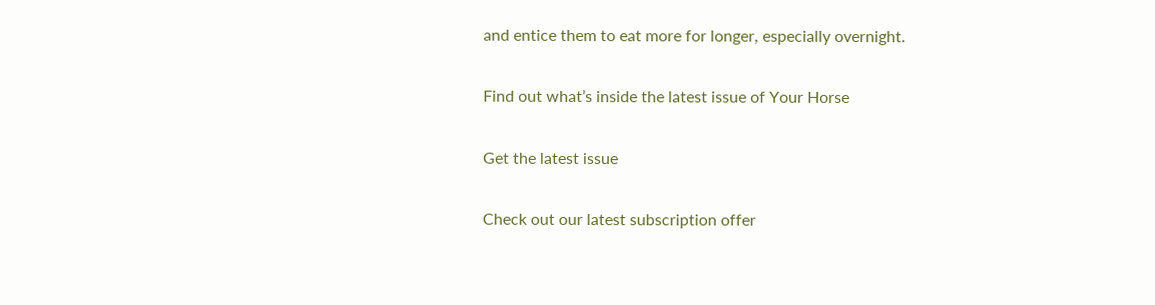and entice them to eat more for longer, especially overnight.

Find out what’s inside the latest issue of Your Horse

Get the latest issue

Check out our latest subscription offer